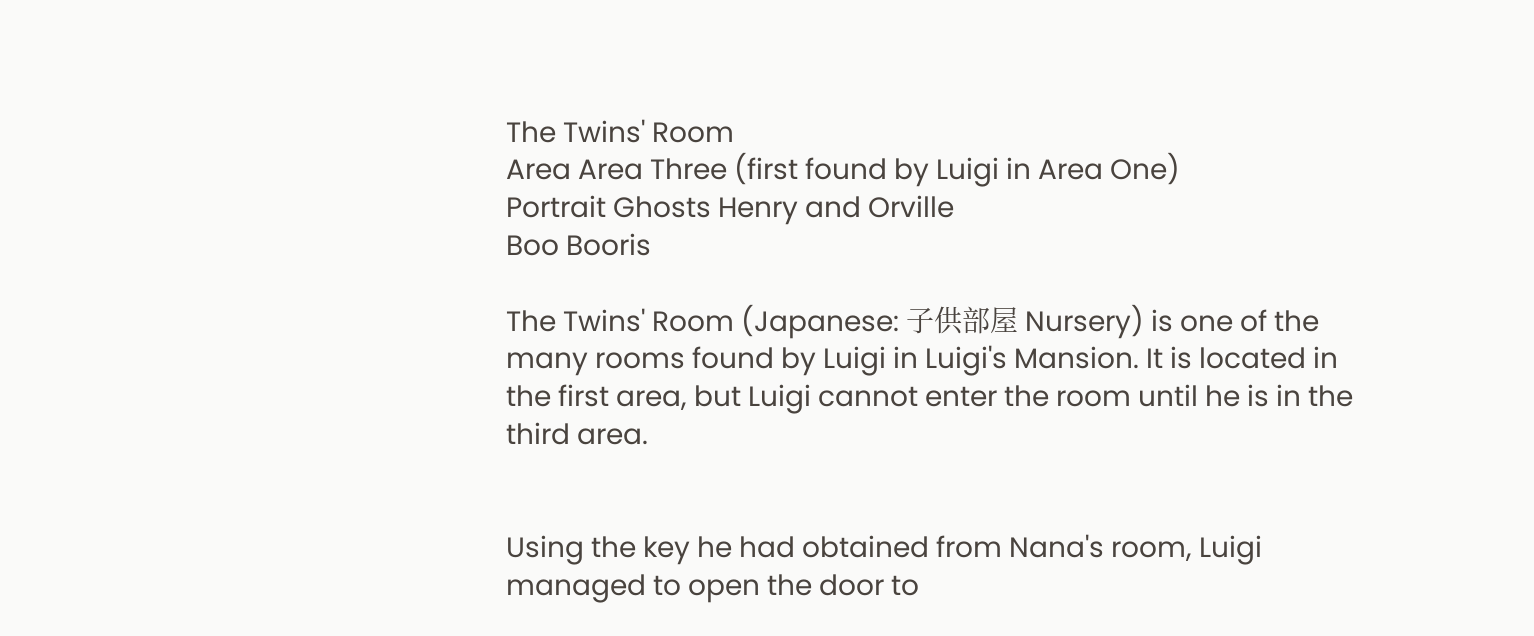The Twins' Room
Area Area Three (first found by Luigi in Area One)
Portrait Ghosts Henry and Orville
Boo Booris

The Twins' Room (Japanese: 子供部屋 Nursery) is one of the many rooms found by Luigi in Luigi's Mansion. It is located in the first area, but Luigi cannot enter the room until he is in the third area.


Using the key he had obtained from Nana's room, Luigi managed to open the door to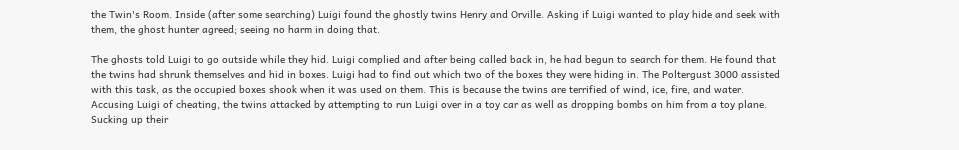the Twin's Room. Inside (after some searching) Luigi found the ghostly twins Henry and Orville. Asking if Luigi wanted to play hide and seek with them, the ghost hunter agreed; seeing no harm in doing that.

The ghosts told Luigi to go outside while they hid. Luigi complied and after being called back in, he had begun to search for them. He found that the twins had shrunk themselves and hid in boxes. Luigi had to find out which two of the boxes they were hiding in. The Poltergust 3000 assisted with this task, as the occupied boxes shook when it was used on them. This is because the twins are terrified of wind, ice, fire, and water. Accusing Luigi of cheating, the twins attacked by attempting to run Luigi over in a toy car as well as dropping bombs on him from a toy plane. Sucking up their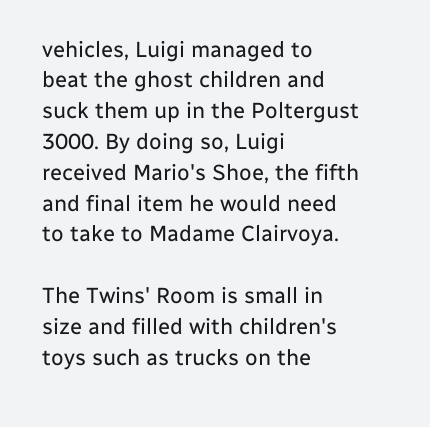vehicles, Luigi managed to beat the ghost children and suck them up in the Poltergust 3000. By doing so, Luigi received Mario's Shoe, the fifth and final item he would need to take to Madame Clairvoya.

The Twins' Room is small in size and filled with children's toys such as trucks on the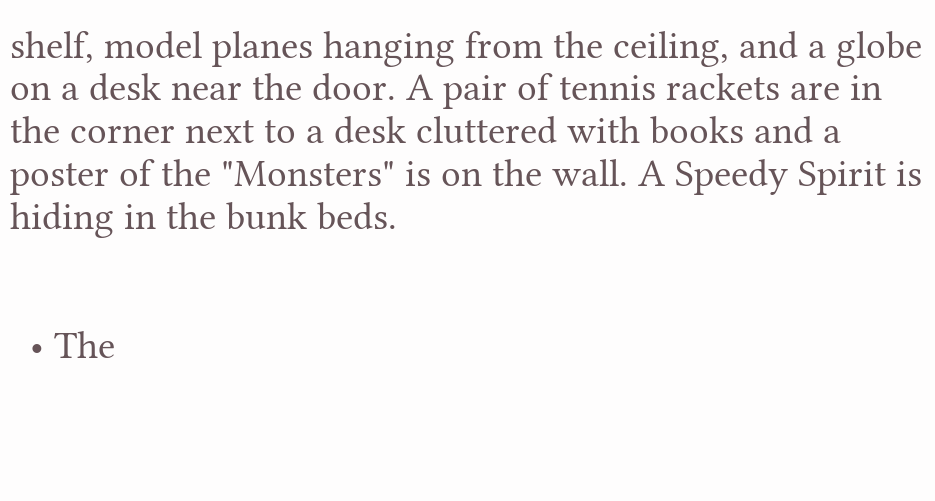shelf, model planes hanging from the ceiling, and a globe on a desk near the door. A pair of tennis rackets are in the corner next to a desk cluttered with books and a poster of the "Monsters" is on the wall. A Speedy Spirit is hiding in the bunk beds.


  • The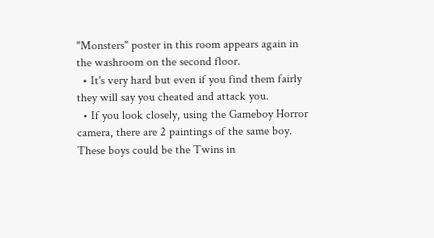"Monsters" poster in this room appears again in the washroom on the second floor.
  • It's very hard but even if you find them fairly they will say you cheated and attack you.
  • If you look closely, using the Gameboy Horror camera, there are 2 paintings of the same boy. These boys could be the Twins in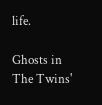life.

Ghosts in The Twins'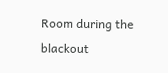Room during the blackout